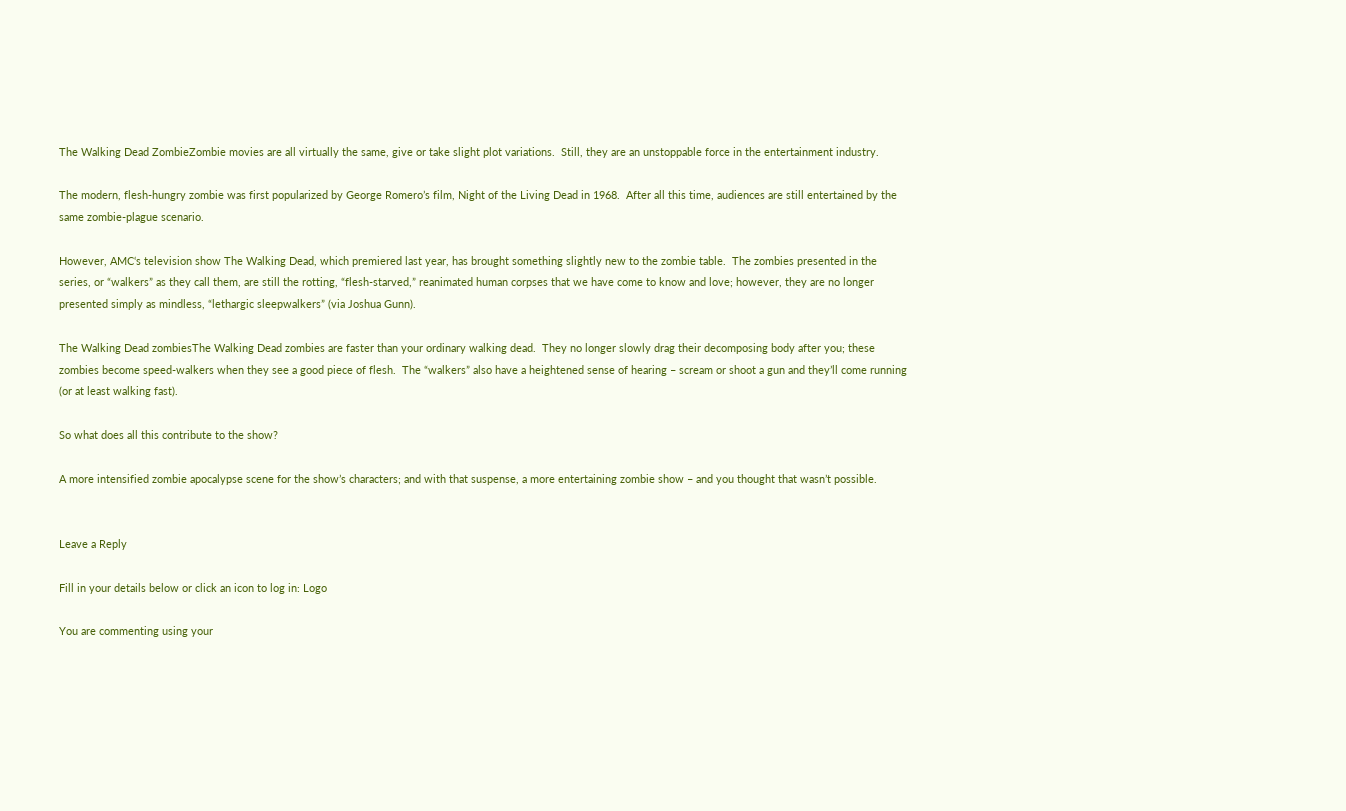The Walking Dead ZombieZombie movies are all virtually the same, give or take slight plot variations.  Still, they are an unstoppable force in the entertainment industry.

The modern, flesh-hungry zombie was first popularized by George Romero’s film, Night of the Living Dead in 1968.  After all this time, audiences are still entertained by the same zombie-plague scenario.

However, AMC‘s television show The Walking Dead, which premiered last year, has brought something slightly new to the zombie table.  The zombies presented in the series, or “walkers” as they call them, are still the rotting, “flesh-starved,” reanimated human corpses that we have come to know and love; however, they are no longer presented simply as mindless, “lethargic sleepwalkers” (via Joshua Gunn).

The Walking Dead zombiesThe Walking Dead zombies are faster than your ordinary walking dead.  They no longer slowly drag their decomposing body after you; these zombies become speed-walkers when they see a good piece of flesh.  The “walkers” also have a heightened sense of hearing – scream or shoot a gun and they’ll come running (or at least walking fast).

So what does all this contribute to the show?

A more intensified zombie apocalypse scene for the show’s characters; and with that suspense, a more entertaining zombie show – and you thought that wasn’t possible.


Leave a Reply

Fill in your details below or click an icon to log in: Logo

You are commenting using your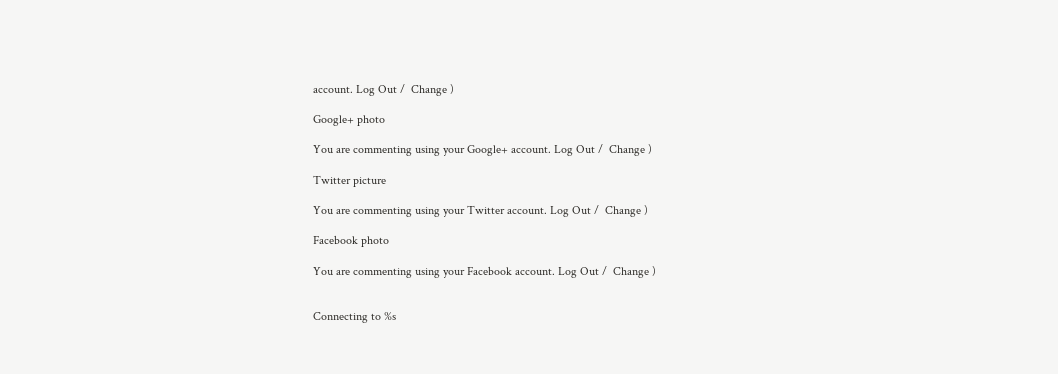account. Log Out /  Change )

Google+ photo

You are commenting using your Google+ account. Log Out /  Change )

Twitter picture

You are commenting using your Twitter account. Log Out /  Change )

Facebook photo

You are commenting using your Facebook account. Log Out /  Change )


Connecting to %s